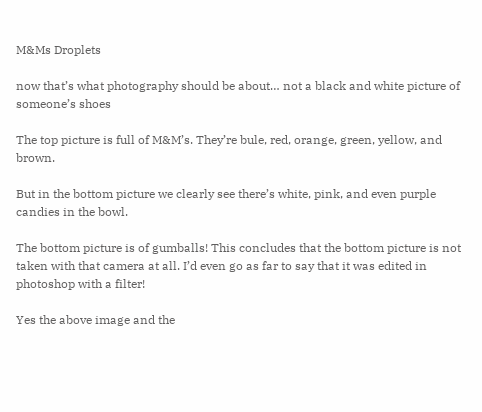M&Ms Droplets

now that’s what photography should be about… not a black and white picture of someone’s shoes

The top picture is full of M&M’s. They’re bule, red, orange, green, yellow, and brown.

But in the bottom picture we clearly see there’s white, pink, and even purple candies in the bowl.

The bottom picture is of gumballs! This concludes that the bottom picture is not taken with that camera at all. I’d even go as far to say that it was edited in photoshop with a filter!

Yes the above image and the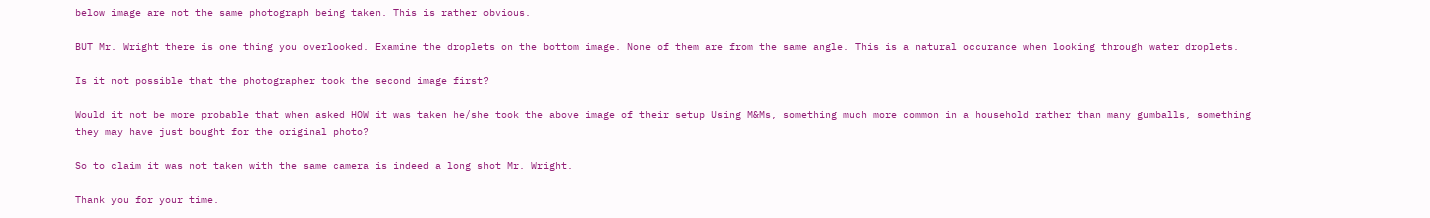below image are not the same photograph being taken. This is rather obvious.

BUT Mr. Wright there is one thing you overlooked. Examine the droplets on the bottom image. None of them are from the same angle. This is a natural occurance when looking through water droplets.

Is it not possible that the photographer took the second image first?

Would it not be more probable that when asked HOW it was taken he/she took the above image of their setup Using M&Ms, something much more common in a household rather than many gumballs, something they may have just bought for the original photo?

So to claim it was not taken with the same camera is indeed a long shot Mr. Wright.

Thank you for your time.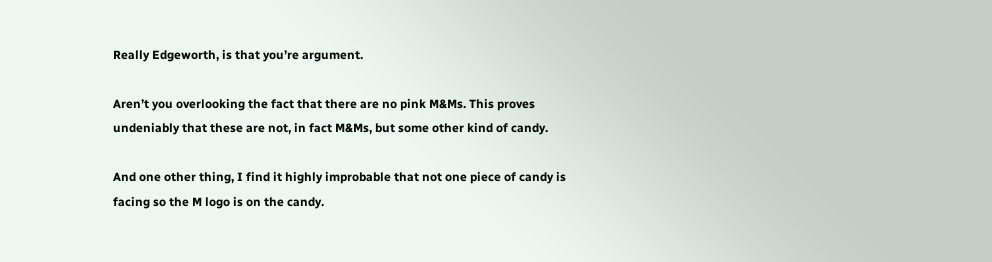Really Edgeworth, is that you’re argument.

Aren’t you overlooking the fact that there are no pink M&Ms. This proves undeniably that these are not, in fact M&Ms, but some other kind of candy.

And one other thing, I find it highly improbable that not one piece of candy is facing so the M logo is on the candy.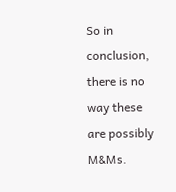So in conclusion, there is no way these are possibly M&Ms.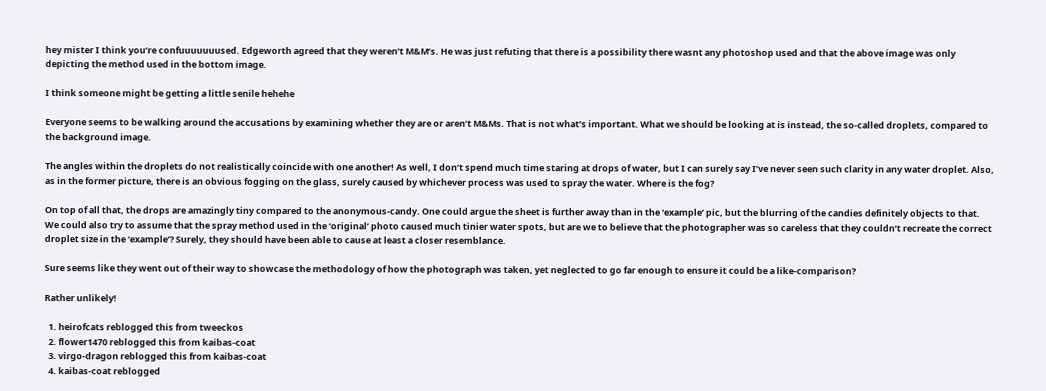hey mister I think you’re confuuuuuuused. Edgeworth agreed that they weren’t M&M’s. He was just refuting that there is a possibility there wasnt any photoshop used and that the above image was only depicting the method used in the bottom image.

I think someone might be getting a little senile hehehe

Everyone seems to be walking around the accusations by examining whether they are or aren’t M&Ms. That is not what’s important. What we should be looking at is instead, the so-called droplets, compared to the background image.

The angles within the droplets do not realistically coincide with one another! As well, I don’t spend much time staring at drops of water, but I can surely say I’ve never seen such clarity in any water droplet. Also, as in the former picture, there is an obvious fogging on the glass, surely caused by whichever process was used to spray the water. Where is the fog?

On top of all that, the drops are amazingly tiny compared to the anonymous-candy. One could argue the sheet is further away than in the ‘example’ pic, but the blurring of the candies definitely objects to that. We could also try to assume that the spray method used in the ‘original’ photo caused much tinier water spots, but are we to believe that the photographer was so careless that they couldn’t recreate the correct droplet size in the ‘example’? Surely, they should have been able to cause at least a closer resemblance.

Sure seems like they went out of their way to showcase the methodology of how the photograph was taken, yet neglected to go far enough to ensure it could be a like-comparison?

Rather unlikely!

  1. heirofcats reblogged this from tweeckos
  2. flower1470 reblogged this from kaibas-coat
  3. virgo-dragon reblogged this from kaibas-coat
  4. kaibas-coat reblogged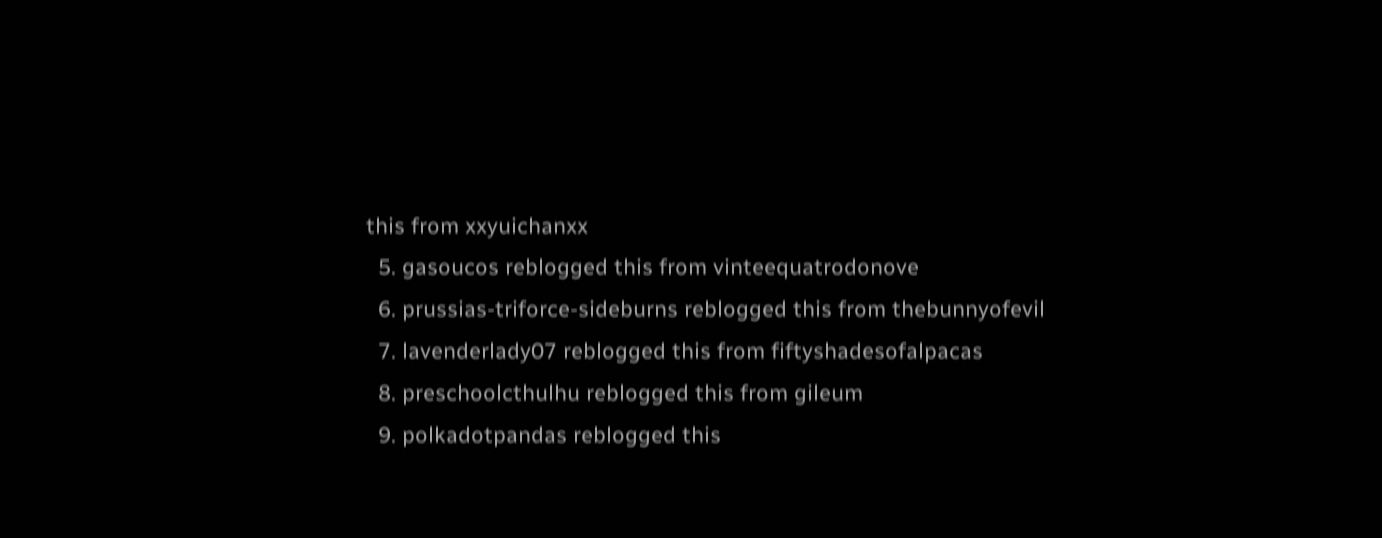this from xxyuichanxx
  5. gasoucos reblogged this from vinteequatrodonove
  6. prussias-triforce-sideburns reblogged this from thebunnyofevil
  7. lavenderlady07 reblogged this from fiftyshadesofalpacas
  8. preschoolcthulhu reblogged this from gileum
  9. polkadotpandas reblogged this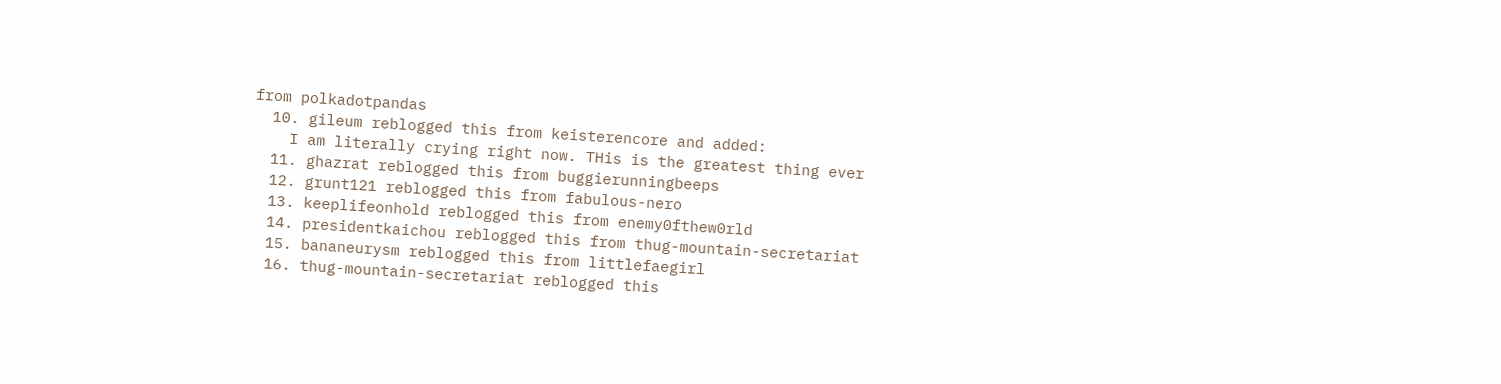from polkadotpandas
  10. gileum reblogged this from keisterencore and added:
    I am literally crying right now. THis is the greatest thing ever
  11. ghazrat reblogged this from buggierunningbeeps
  12. grunt121 reblogged this from fabulous-nero
  13. keeplifeonhold reblogged this from enemy0fthew0rld
  14. presidentkaichou reblogged this from thug-mountain-secretariat
  15. bananeurysm reblogged this from littlefaegirl
  16. thug-mountain-secretariat reblogged this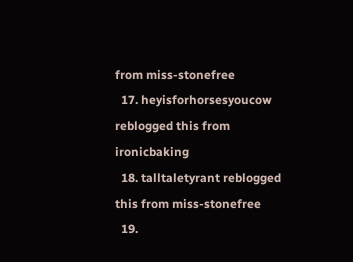from miss-stonefree
  17. heyisforhorsesyoucow reblogged this from ironicbaking
  18. talltaletyrant reblogged this from miss-stonefree
  19.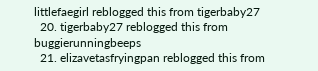littlefaegirl reblogged this from tigerbaby27
  20. tigerbaby27 reblogged this from buggierunningbeeps
  21. elizavetasfryingpan reblogged this from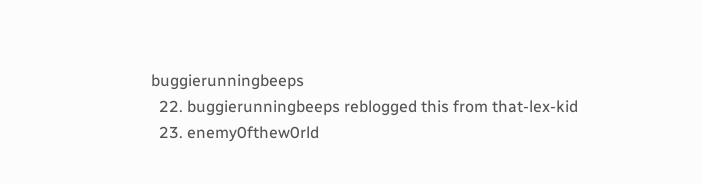buggierunningbeeps
  22. buggierunningbeeps reblogged this from that-lex-kid
  23. enemy0fthew0rld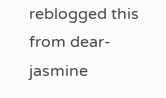reblogged this from dear-jasmine